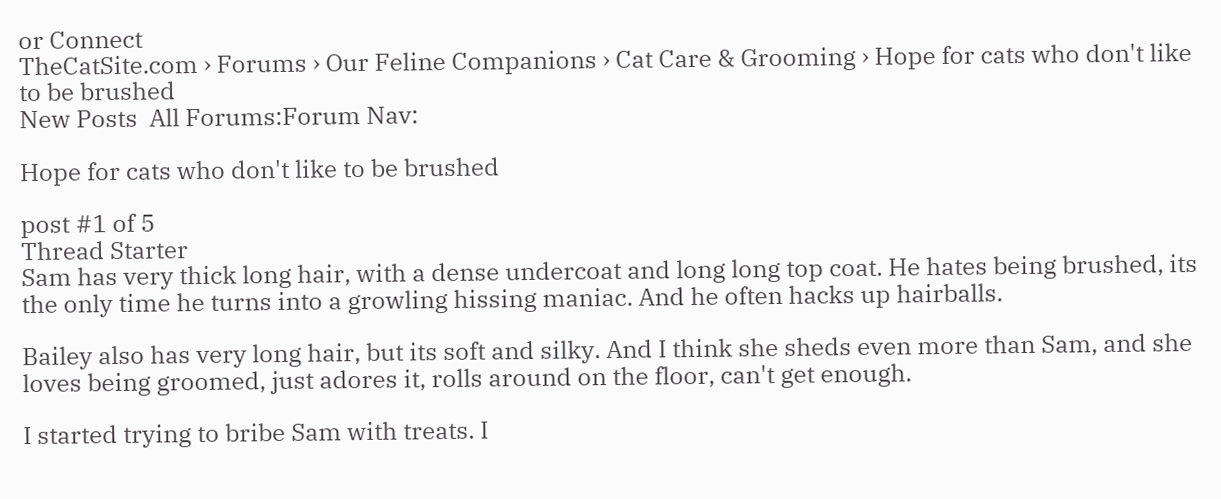or Connect
TheCatSite.com › Forums › Our Feline Companions › Cat Care & Grooming › Hope for cats who don't like to be brushed
New Posts  All Forums:Forum Nav:

Hope for cats who don't like to be brushed

post #1 of 5
Thread Starter
Sam has very thick long hair, with a dense undercoat and long long top coat. He hates being brushed, its the only time he turns into a growling hissing maniac. And he often hacks up hairballs.

Bailey also has very long hair, but its soft and silky. And I think she sheds even more than Sam, and she loves being groomed, just adores it, rolls around on the floor, can't get enough.

I started trying to bribe Sam with treats. I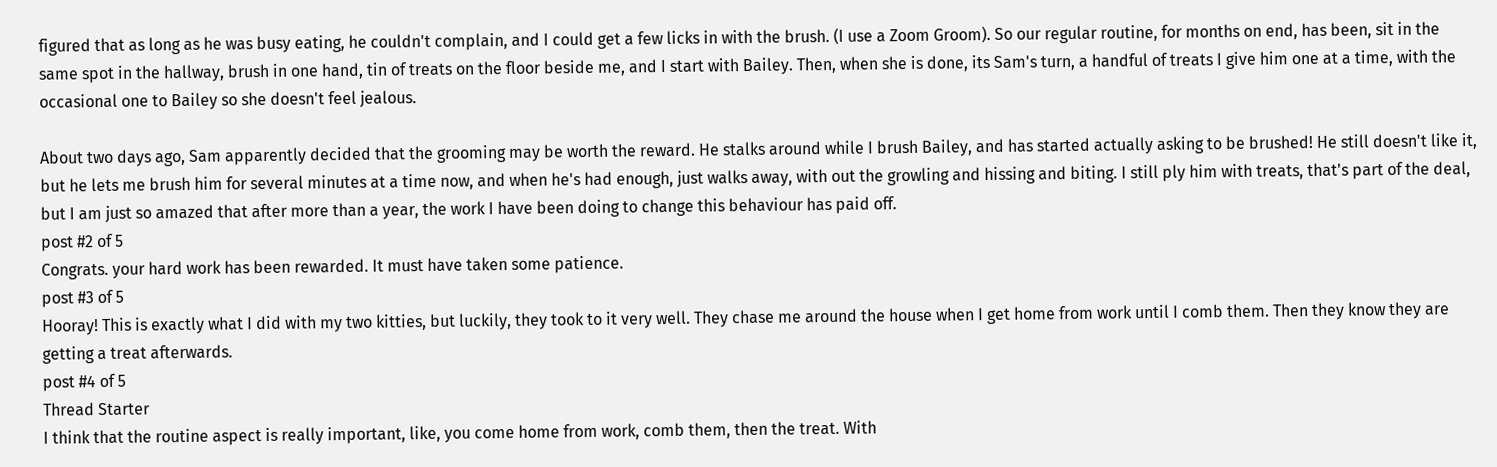figured that as long as he was busy eating, he couldn't complain, and I could get a few licks in with the brush. (I use a Zoom Groom). So our regular routine, for months on end, has been, sit in the same spot in the hallway, brush in one hand, tin of treats on the floor beside me, and I start with Bailey. Then, when she is done, its Sam's turn, a handful of treats I give him one at a time, with the occasional one to Bailey so she doesn't feel jealous.

About two days ago, Sam apparently decided that the grooming may be worth the reward. He stalks around while I brush Bailey, and has started actually asking to be brushed! He still doesn't like it, but he lets me brush him for several minutes at a time now, and when he's had enough, just walks away, with out the growling and hissing and biting. I still ply him with treats, that's part of the deal, but I am just so amazed that after more than a year, the work I have been doing to change this behaviour has paid off.
post #2 of 5
Congrats. your hard work has been rewarded. It must have taken some patience.
post #3 of 5
Hooray! This is exactly what I did with my two kitties, but luckily, they took to it very well. They chase me around the house when I get home from work until I comb them. Then they know they are getting a treat afterwards.
post #4 of 5
Thread Starter
I think that the routine aspect is really important, like, you come home from work, comb them, then the treat. With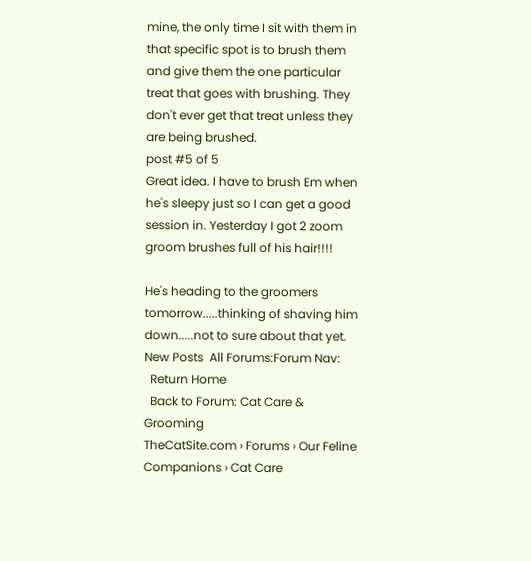mine, the only time I sit with them in that specific spot is to brush them and give them the one particular treat that goes with brushing. They don't ever get that treat unless they are being brushed.
post #5 of 5
Great idea. I have to brush Em when he's sleepy just so I can get a good session in. Yesterday I got 2 zoom groom brushes full of his hair!!!!

He's heading to the groomers tomorrow.....thinking of shaving him down.....not to sure about that yet.
New Posts  All Forums:Forum Nav:
  Return Home
  Back to Forum: Cat Care & Grooming
TheCatSite.com › Forums › Our Feline Companions › Cat Care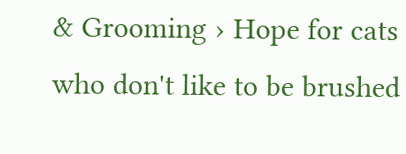& Grooming › Hope for cats who don't like to be brushed